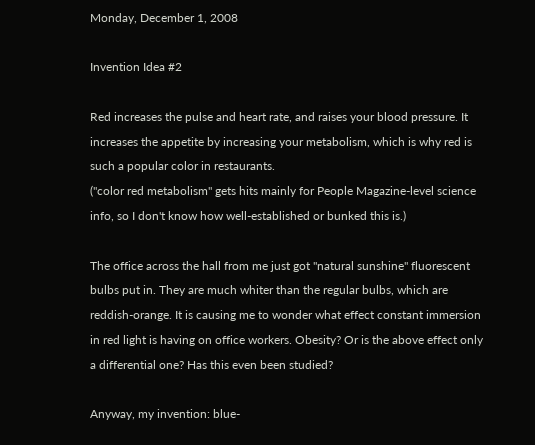Monday, December 1, 2008

Invention Idea #2

Red increases the pulse and heart rate, and raises your blood pressure. It increases the appetite by increasing your metabolism, which is why red is such a popular color in restaurants.
("color red metabolism" gets hits mainly for People Magazine-level science info, so I don't know how well-established or bunked this is.)

The office across the hall from me just got "natural sunshine" fluorescent bulbs put in. They are much whiter than the regular bulbs, which are reddish-orange. It is causing me to wonder what effect constant immersion in red light is having on office workers. Obesity? Or is the above effect only a differential one? Has this even been studied?

Anyway, my invention: blue-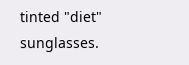tinted "diet" sunglasses.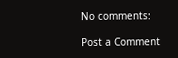No comments:

Post a Comment